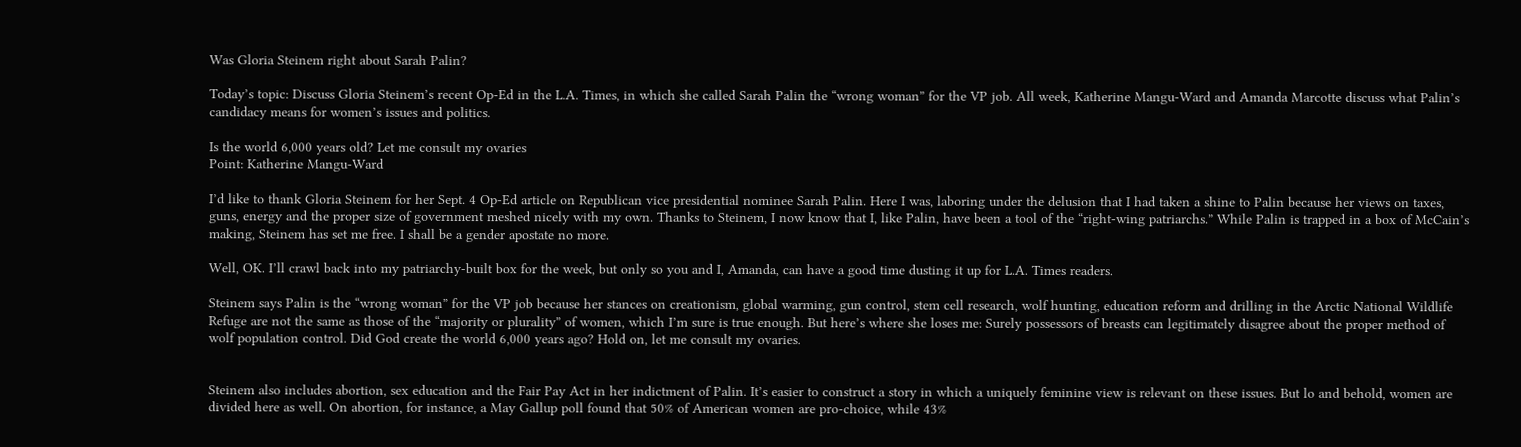Was Gloria Steinem right about Sarah Palin?

Today’s topic: Discuss Gloria Steinem’s recent Op-Ed in the L.A. Times, in which she called Sarah Palin the “wrong woman” for the VP job. All week, Katherine Mangu-Ward and Amanda Marcotte discuss what Palin’s candidacy means for women’s issues and politics.

Is the world 6,000 years old? Let me consult my ovaries
Point: Katherine Mangu-Ward

I’d like to thank Gloria Steinem for her Sept. 4 Op-Ed article on Republican vice presidential nominee Sarah Palin. Here I was, laboring under the delusion that I had taken a shine to Palin because her views on taxes, guns, energy and the proper size of government meshed nicely with my own. Thanks to Steinem, I now know that I, like Palin, have been a tool of the “right-wing patriarchs.” While Palin is trapped in a box of McCain’s making, Steinem has set me free. I shall be a gender apostate no more.

Well, OK. I’ll crawl back into my patriarchy-built box for the week, but only so you and I, Amanda, can have a good time dusting it up for L.A. Times readers.

Steinem says Palin is the “wrong woman” for the VP job because her stances on creationism, global warming, gun control, stem cell research, wolf hunting, education reform and drilling in the Arctic National Wildlife Refuge are not the same as those of the “majority or plurality” of women, which I’m sure is true enough. But here’s where she loses me: Surely possessors of breasts can legitimately disagree about the proper method of wolf population control. Did God create the world 6,000 years ago? Hold on, let me consult my ovaries.


Steinem also includes abortion, sex education and the Fair Pay Act in her indictment of Palin. It’s easier to construct a story in which a uniquely feminine view is relevant on these issues. But lo and behold, women are divided here as well. On abortion, for instance, a May Gallup poll found that 50% of American women are pro-choice, while 43%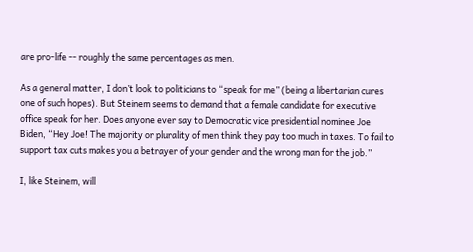are pro-life -- roughly the same percentages as men.

As a general matter, I don’t look to politicians to “speak for me” (being a libertarian cures one of such hopes). But Steinem seems to demand that a female candidate for executive office speak for her. Does anyone ever say to Democratic vice presidential nominee Joe Biden, “Hey Joe! The majority or plurality of men think they pay too much in taxes. To fail to support tax cuts makes you a betrayer of your gender and the wrong man for the job.”

I, like Steinem, will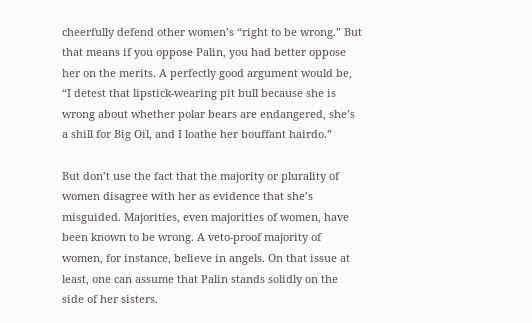cheerfully defend other women’s “right to be wrong.” But that means if you oppose Palin, you had better oppose her on the merits. A perfectly good argument would be, “I detest that lipstick-wearing pit bull because she is wrong about whether polar bears are endangered, she’s a shill for Big Oil, and I loathe her bouffant hairdo.”

But don’t use the fact that the majority or plurality of women disagree with her as evidence that she’s misguided. Majorities, even majorities of women, have been known to be wrong. A veto-proof majority of women, for instance, believe in angels. On that issue at least, one can assume that Palin stands solidly on the side of her sisters.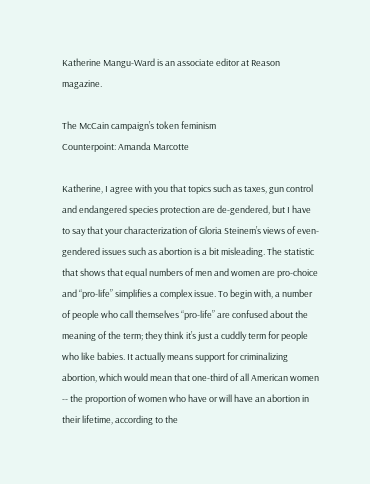Katherine Mangu-Ward is an associate editor at Reason magazine.

The McCain campaign’s token feminism
Counterpoint: Amanda Marcotte

Katherine, I agree with you that topics such as taxes, gun control and endangered species protection are de-gendered, but I have to say that your characterization of Gloria Steinem’s views of even-gendered issues such as abortion is a bit misleading. The statistic that shows that equal numbers of men and women are pro-choice and “pro-life” simplifies a complex issue. To begin with, a number of people who call themselves “pro-life” are confused about the meaning of the term; they think it’s just a cuddly term for people who like babies. It actually means support for criminalizing abortion, which would mean that one-third of all American women -- the proportion of women who have or will have an abortion in their lifetime, according to the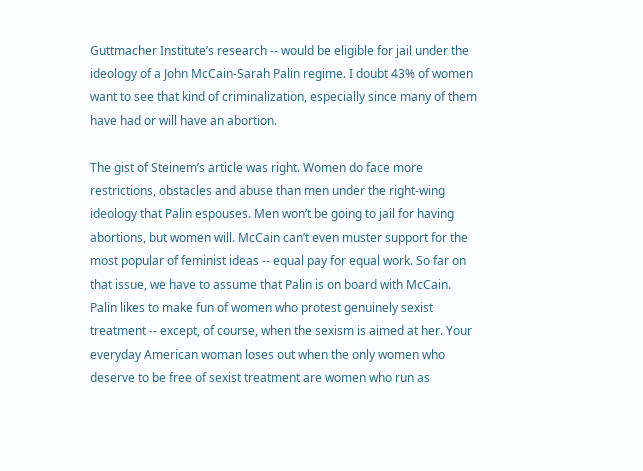Guttmacher Institute’s research -- would be eligible for jail under the ideology of a John McCain-Sarah Palin regime. I doubt 43% of women want to see that kind of criminalization, especially since many of them have had or will have an abortion.

The gist of Steinem’s article was right. Women do face more restrictions, obstacles and abuse than men under the right-wing ideology that Palin espouses. Men won’t be going to jail for having abortions, but women will. McCain can’t even muster support for the most popular of feminist ideas -- equal pay for equal work. So far on that issue, we have to assume that Palin is on board with McCain. Palin likes to make fun of women who protest genuinely sexist treatment -- except, of course, when the sexism is aimed at her. Your everyday American woman loses out when the only women who deserve to be free of sexist treatment are women who run as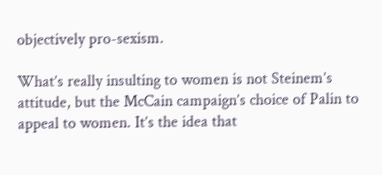objectively pro-sexism.

What’s really insulting to women is not Steinem’s attitude, but the McCain campaign’s choice of Palin to appeal to women. It’s the idea that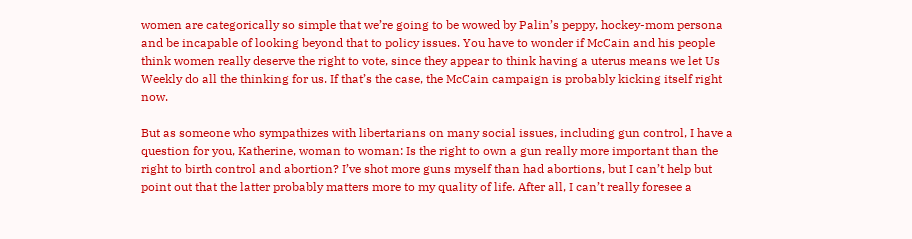women are categorically so simple that we’re going to be wowed by Palin’s peppy, hockey-mom persona and be incapable of looking beyond that to policy issues. You have to wonder if McCain and his people think women really deserve the right to vote, since they appear to think having a uterus means we let Us Weekly do all the thinking for us. If that’s the case, the McCain campaign is probably kicking itself right now.

But as someone who sympathizes with libertarians on many social issues, including gun control, I have a question for you, Katherine, woman to woman: Is the right to own a gun really more important than the right to birth control and abortion? I’ve shot more guns myself than had abortions, but I can’t help but point out that the latter probably matters more to my quality of life. After all, I can’t really foresee a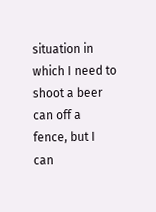situation in which I need to shoot a beer can off a fence, but I can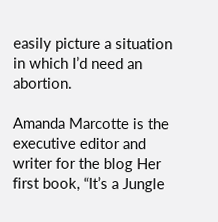easily picture a situation in which I’d need an abortion.

Amanda Marcotte is the executive editor and writer for the blog Her first book, “It’s a Jungle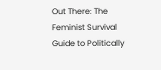Out There: The Feminist Survival Guide to Politically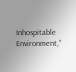Inhospitable Environment,”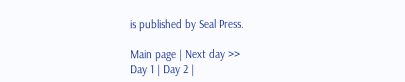is published by Seal Press.

Main page | Next day >>
Day 1 | Day 2 |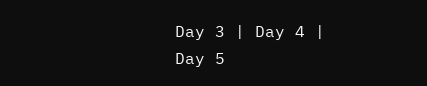Day 3 | Day 4 | Day 5